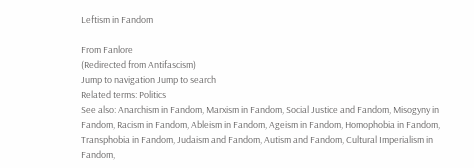Leftism in Fandom

From Fanlore
(Redirected from Antifascism)
Jump to navigation Jump to search
Related terms: Politics
See also: Anarchism in Fandom, Marxism in Fandom, Social Justice and Fandom, Misogyny in Fandom, Racism in Fandom, Ableism in Fandom, Ageism in Fandom, Homophobia in Fandom, Transphobia in Fandom, Judaism and Fandom, Autism and Fandom, Cultural Imperialism in Fandom,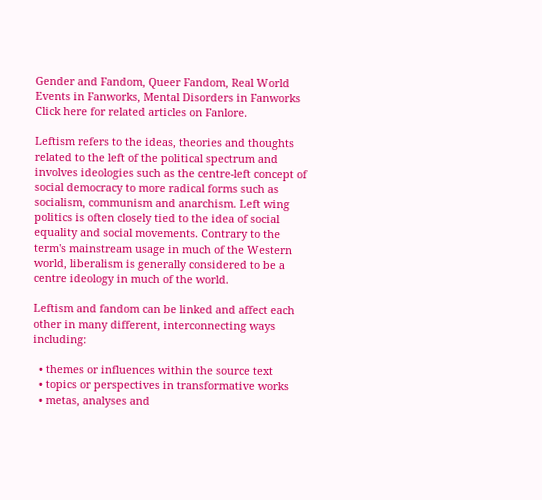Gender and Fandom, Queer Fandom, Real World Events in Fanworks, Mental Disorders in Fanworks
Click here for related articles on Fanlore.

Leftism refers to the ideas, theories and thoughts related to the left of the political spectrum and involves ideologies such as the centre-left concept of social democracy to more radical forms such as socialism, communism and anarchism. Left wing politics is often closely tied to the idea of social equality and social movements. Contrary to the term's mainstream usage in much of the Western world, liberalism is generally considered to be a centre ideology in much of the world.

Leftism and fandom can be linked and affect each other in many different, interconnecting ways including:

  • themes or influences within the source text
  • topics or perspectives in transformative works
  • metas, analyses and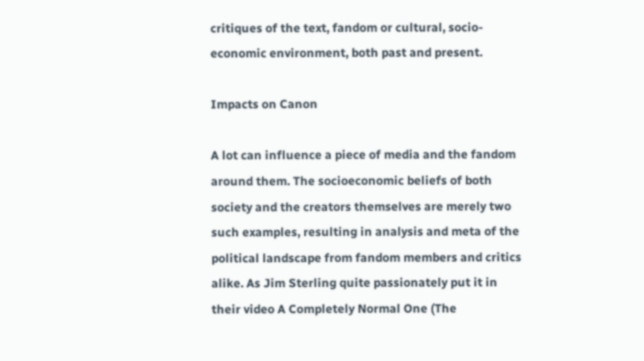critiques of the text, fandom or cultural, socio-economic environment, both past and present.

Impacts on Canon

A lot can influence a piece of media and the fandom around them. The socioeconomic beliefs of both society and the creators themselves are merely two such examples, resulting in analysis and meta of the political landscape from fandom members and critics alike. As Jim Sterling quite passionately put it in their video A Completely Normal One (The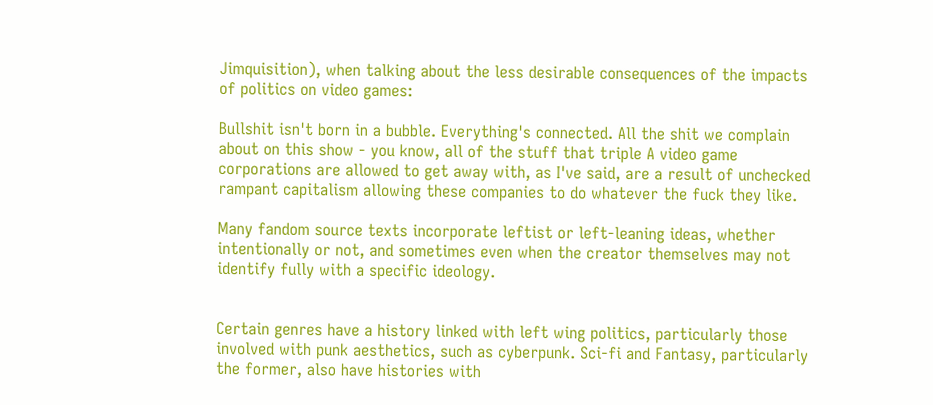Jimquisition), when talking about the less desirable consequences of the impacts of politics on video games:

Bullshit isn't born in a bubble. Everything's connected. All the shit we complain about on this show - you know, all of the stuff that triple A video game corporations are allowed to get away with, as I've said, are a result of unchecked rampant capitalism allowing these companies to do whatever the fuck they like.

Many fandom source texts incorporate leftist or left-leaning ideas, whether intentionally or not, and sometimes even when the creator themselves may not identify fully with a specific ideology.


Certain genres have a history linked with left wing politics, particularly those involved with punk aesthetics, such as cyberpunk. Sci-fi and Fantasy, particularly the former, also have histories with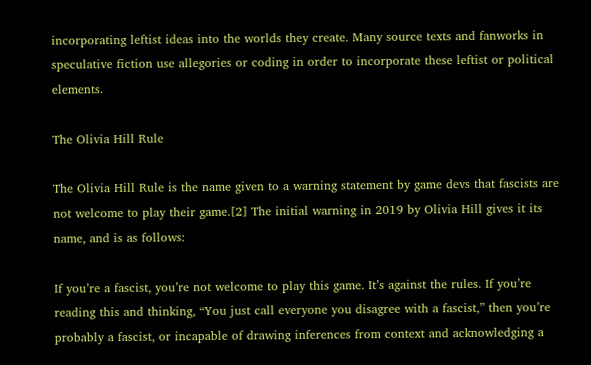incorporating leftist ideas into the worlds they create. Many source texts and fanworks in speculative fiction use allegories or coding in order to incorporate these leftist or political elements.

The Olivia Hill Rule

The Olivia Hill Rule is the name given to a warning statement by game devs that fascists are not welcome to play their game.[2] The initial warning in 2019 by Olivia Hill gives it its name, and is as follows:

If you’re a fascist, you’re not welcome to play this game. It’s against the rules. If you’re reading this and thinking, “You just call everyone you disagree with a fascist,” then you’re probably a fascist, or incapable of drawing inferences from context and acknowledging a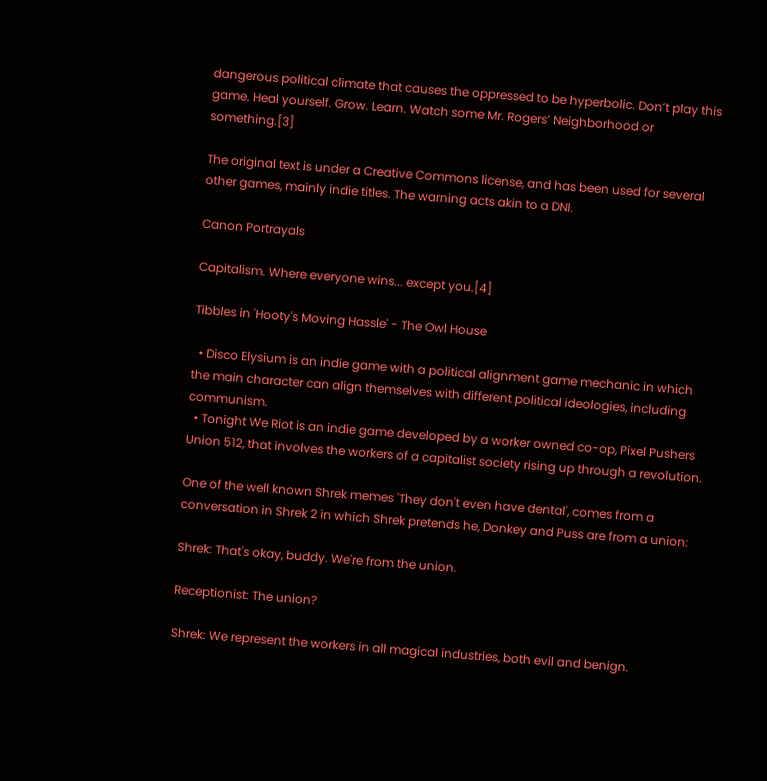dangerous political climate that causes the oppressed to be hyperbolic. Don’t play this game. Heal yourself. Grow. Learn. Watch some Mr. Rogers’ Neighborhood or something.[3]

The original text is under a Creative Commons license, and has been used for several other games, mainly indie titles. The warning acts akin to a DNI.

Canon Portrayals

Capitalism. Where everyone wins... except you.[4]

Tibbles in 'Hooty's Moving Hassle' - The Owl House

  • Disco Elysium is an indie game with a political alignment game mechanic in which the main character can align themselves with different political ideologies, including communism.
  • Tonight We Riot is an indie game developed by a worker owned co-op, Pixel Pushers Union 512, that involves the workers of a capitalist society rising up through a revolution.

One of the well known Shrek memes 'They don't even have dental', comes from a conversation in Shrek 2 in which Shrek pretends he, Donkey and Puss are from a union:

Shrek: That's okay, buddy. We're from the union.

Receptionist: The union?

Shrek: We represent the workers in all magical industries, both evil and benign.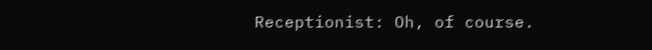Receptionist: Oh, of course.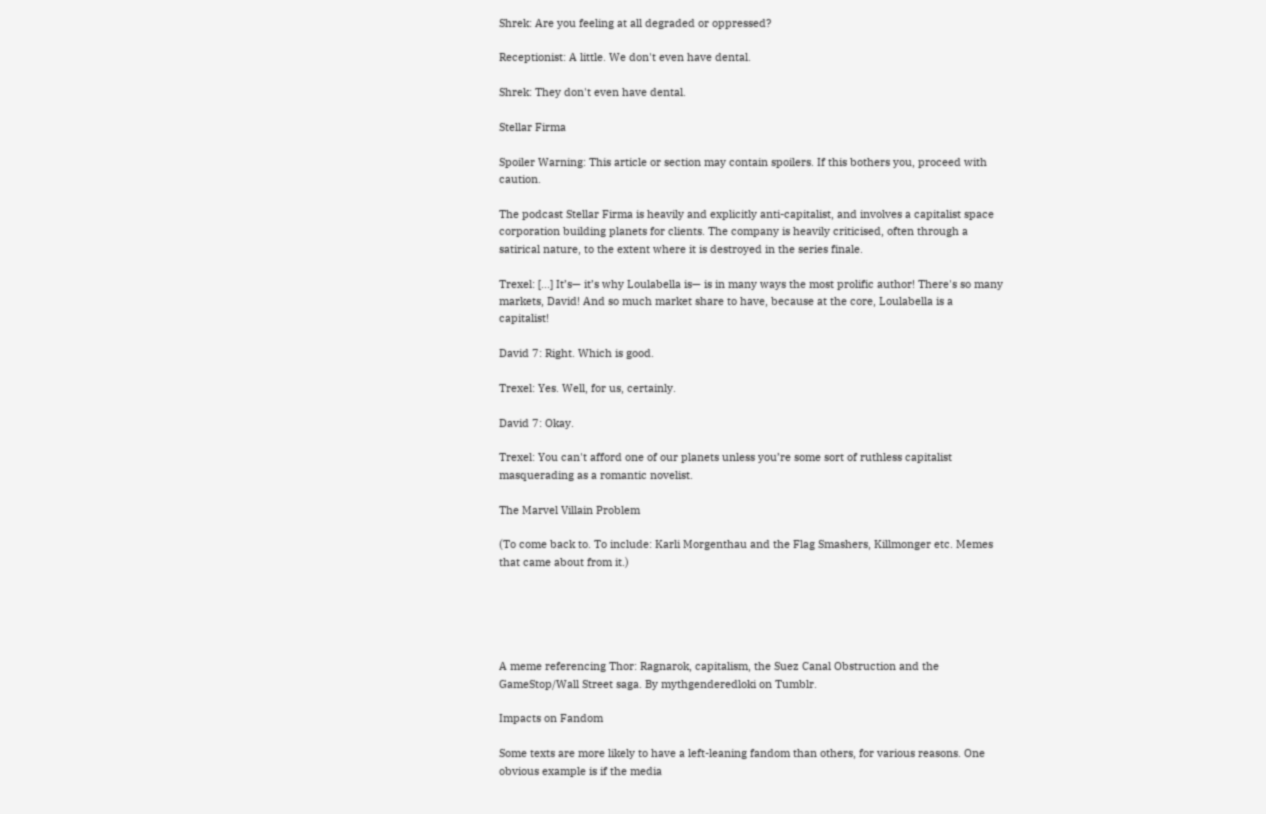Shrek: Are you feeling at all degraded or oppressed?

Receptionist: A little. We don't even have dental.

Shrek: They don't even have dental.

Stellar Firma

Spoiler Warning: This article or section may contain spoilers. If this bothers you, proceed with caution.

The podcast Stellar Firma is heavily and explicitly anti-capitalist, and involves a capitalist space corporation building planets for clients. The company is heavily criticised, often through a satirical nature, to the extent where it is destroyed in the series finale.

Trexel: [...] It’s— it’s why Loulabella is— is in many ways the most prolific author! There's so many markets, David! And so much market share to have, because at the core, Loulabella is a capitalist!

David 7: Right. Which is good.

Trexel: Yes. Well, for us, certainly.

David 7: Okay.

Trexel: You can't afford one of our planets unless you’re some sort of ruthless capitalist masquerading as a romantic novelist.

The Marvel Villain Problem

(To come back to. To include: Karli Morgenthau and the Flag Smashers, Killmonger etc. Memes that came about from it.)





A meme referencing Thor: Ragnarok, capitalism, the Suez Canal Obstruction and the GameStop/Wall Street saga. By mythgenderedloki on Tumblr.

Impacts on Fandom

Some texts are more likely to have a left-leaning fandom than others, for various reasons. One obvious example is if the media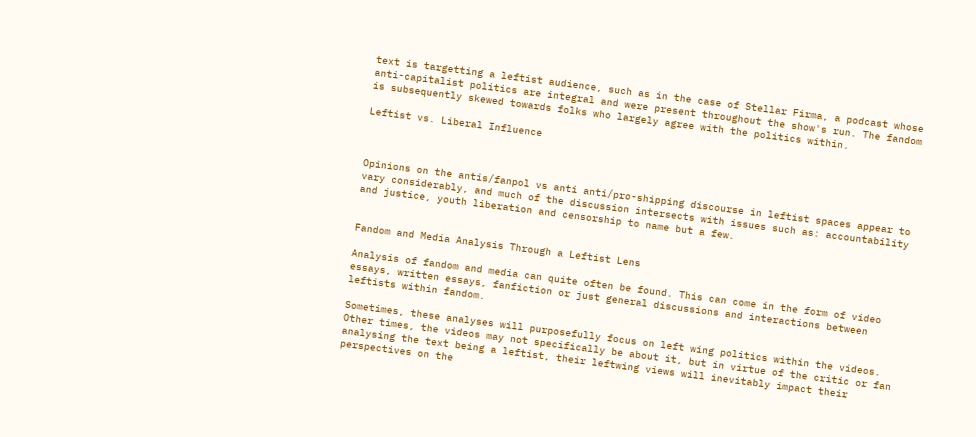text is targetting a leftist audience, such as in the case of Stellar Firma, a podcast whose anti-capitalist politics are integral and were present throughout the show's run. The fandom is subsequently skewed towards folks who largely agree with the politics within.

Leftist vs. Liberal Influence



Opinions on the antis/fanpol vs anti anti/pro-shipping discourse in leftist spaces appear to vary considerably, and much of the discussion intersects with issues such as: accountability and justice, youth liberation and censorship to name but a few.


Fandom and Media Analysis Through a Leftist Lens

Analysis of fandom and media can quite often be found. This can come in the form of video essays, written essays, fanfiction or just general discussions and interactions between leftists within fandom.

Sometimes, these analyses will purposefully focus on left wing politics within the videos. Other times, the videos may not specifically be about it, but in virtue of the critic or fan analysing the text being a leftist, their leftwing views will inevitably impact their perspectives on the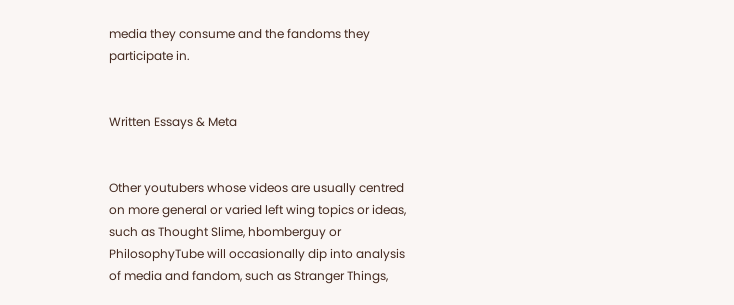media they consume and the fandoms they participate in.


Written Essays & Meta


Other youtubers whose videos are usually centred on more general or varied left wing topics or ideas, such as Thought Slime, hbomberguy or PhilosophyTube will occasionally dip into analysis of media and fandom, such as Stranger Things,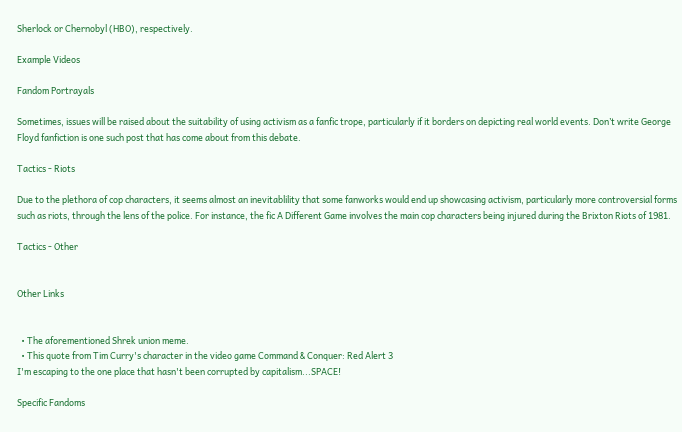Sherlock or Chernobyl (HBO), respectively.

Example Videos

Fandom Portrayals

Sometimes, issues will be raised about the suitability of using activism as a fanfic trope, particularly if it borders on depicting real world events. Don’t write George Floyd fanfiction is one such post that has come about from this debate.

Tactics - Riots

Due to the plethora of cop characters, it seems almost an inevitablility that some fanworks would end up showcasing activism, particularly more controversial forms such as riots, through the lens of the police. For instance, the fic A Different Game involves the main cop characters being injured during the Brixton Riots of 1981.

Tactics - Other


Other Links


  • The aforementioned Shrek union meme.
  • This quote from Tim Curry's character in the video game Command & Conquer: Red Alert 3
I'm escaping to the one place that hasn't been corrupted by capitalism...SPACE!

Specific Fandoms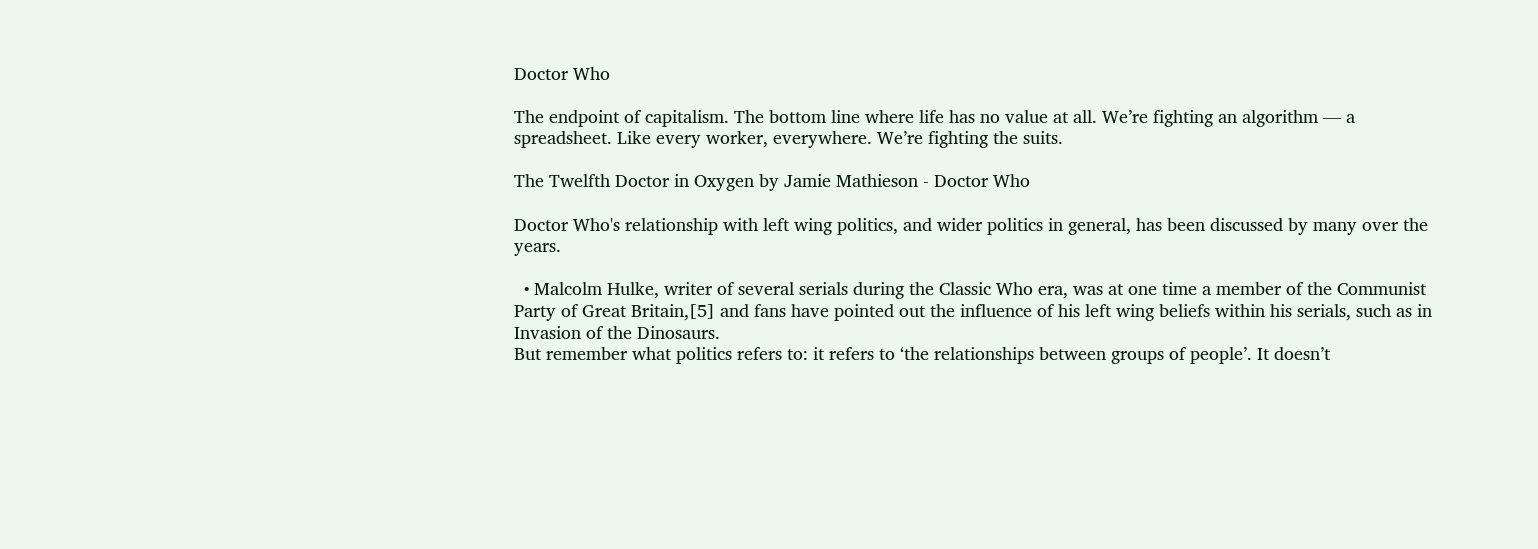Doctor Who

The endpoint of capitalism. The bottom line where life has no value at all. We’re fighting an algorithm — a spreadsheet. Like every worker, everywhere. We’re fighting the suits.

The Twelfth Doctor in Oxygen by Jamie Mathieson - Doctor Who

Doctor Who's relationship with left wing politics, and wider politics in general, has been discussed by many over the years.

  • Malcolm Hulke, writer of several serials during the Classic Who era, was at one time a member of the Communist Party of Great Britain,[5] and fans have pointed out the influence of his left wing beliefs within his serials, such as in Invasion of the Dinosaurs.
But remember what politics refers to: it refers to ‘the relationships between groups of people’. It doesn’t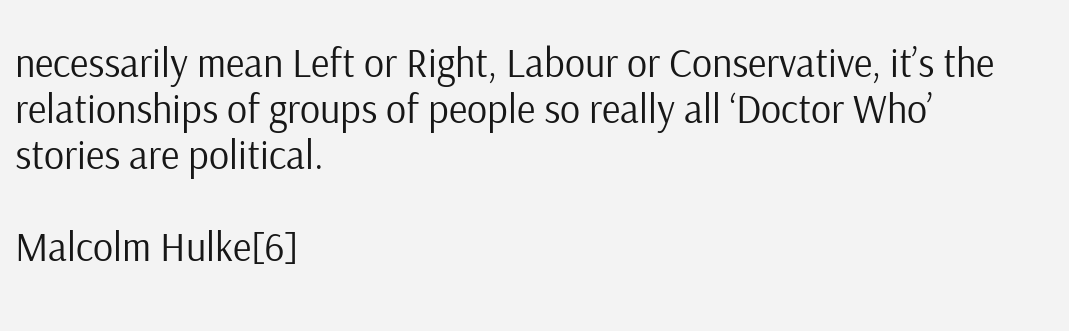necessarily mean Left or Right, Labour or Conservative, it’s the relationships of groups of people so really all ‘Doctor Who’ stories are political.

Malcolm Hulke[6]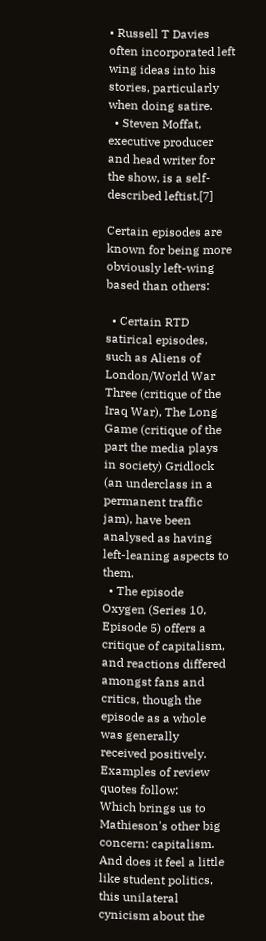• Russell T Davies often incorporated left wing ideas into his stories, particularly when doing satire.
  • Steven Moffat, executive producer and head writer for the show, is a self-described leftist.[7]

Certain episodes are known for being more obviously left-wing based than others:

  • Certain RTD satirical episodes, such as Aliens of London/World War Three (critique of the Iraq War), The Long Game (critique of the part the media plays in society) Gridlock (an underclass in a permanent traffic jam), have been analysed as having left-leaning aspects to them.
  • The episode Oxygen (Series 10, Episode 5) offers a critique of capitalism, and reactions differed amongst fans and critics, though the episode as a whole was generally received positively. Examples of review quotes follow:
Which brings us to Mathieson's other big concern: capitalism. And does it feel a little like student politics, this unilateral cynicism about the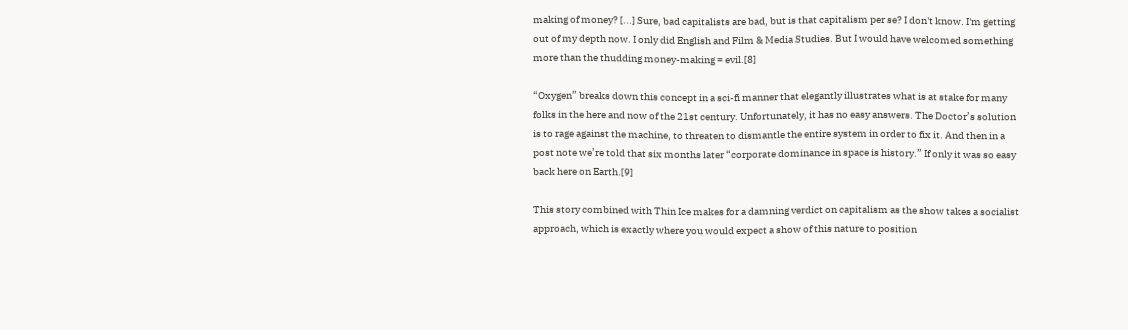making of money? [...] Sure, bad capitalists are bad, but is that capitalism per se? I don't know. I'm getting out of my depth now. I only did English and Film & Media Studies. But I would have welcomed something more than the thudding money-making = evil.[8]

“Oxygen” breaks down this concept in a sci-fi manner that elegantly illustrates what is at stake for many folks in the here and now of the 21st century. Unfortunately, it has no easy answers. The Doctor’s solution is to rage against the machine, to threaten to dismantle the entire system in order to fix it. And then in a post note we’re told that six months later “corporate dominance in space is history.” If only it was so easy back here on Earth.[9]

This story combined with Thin Ice makes for a damning verdict on capitalism as the show takes a socialist approach, which is exactly where you would expect a show of this nature to position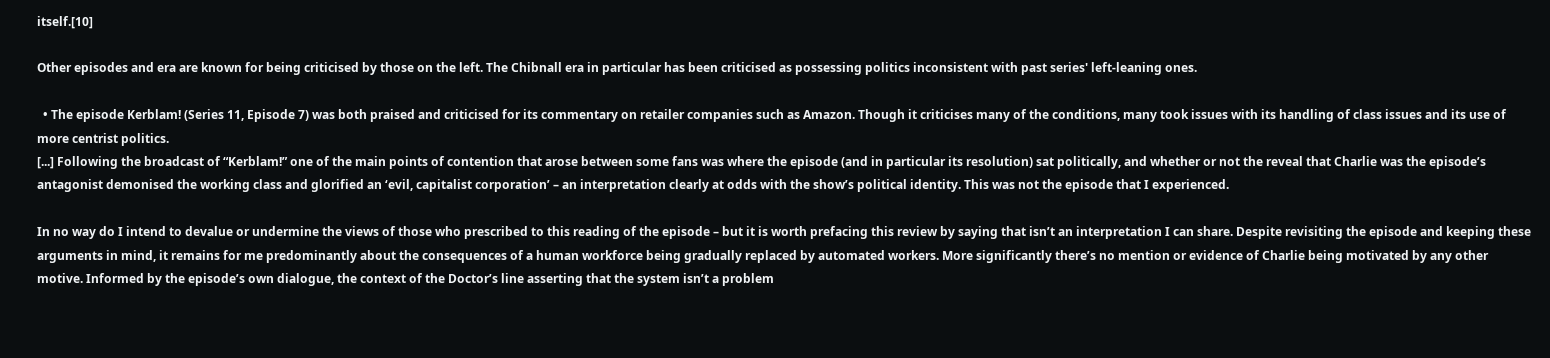itself.[10]

Other episodes and era are known for being criticised by those on the left. The Chibnall era in particular has been criticised as possessing politics inconsistent with past series' left-leaning ones.

  • The episode Kerblam! (Series 11, Episode 7) was both praised and criticised for its commentary on retailer companies such as Amazon. Though it criticises many of the conditions, many took issues with its handling of class issues and its use of more centrist politics.
[...] Following the broadcast of “Kerblam!” one of the main points of contention that arose between some fans was where the episode (and in particular its resolution) sat politically, and whether or not the reveal that Charlie was the episode’s antagonist demonised the working class and glorified an ‘evil, capitalist corporation’ – an interpretation clearly at odds with the show’s political identity. This was not the episode that I experienced.

In no way do I intend to devalue or undermine the views of those who prescribed to this reading of the episode – but it is worth prefacing this review by saying that isn’t an interpretation I can share. Despite revisiting the episode and keeping these arguments in mind, it remains for me predominantly about the consequences of a human workforce being gradually replaced by automated workers. More significantly there’s no mention or evidence of Charlie being motivated by any other motive. Informed by the episode’s own dialogue, the context of the Doctor’s line asserting that the system isn’t a problem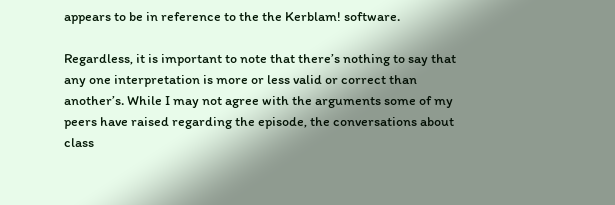appears to be in reference to the the Kerblam! software.

Regardless, it is important to note that there’s nothing to say that any one interpretation is more or less valid or correct than another’s. While I may not agree with the arguments some of my peers have raised regarding the episode, the conversations about class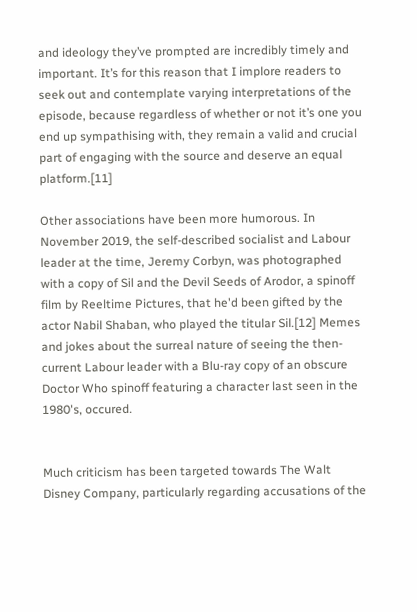and ideology they’ve prompted are incredibly timely and important. It’s for this reason that I implore readers to seek out and contemplate varying interpretations of the episode, because regardless of whether or not it’s one you end up sympathising with, they remain a valid and crucial part of engaging with the source and deserve an equal platform.[11]

Other associations have been more humorous. In November 2019, the self-described socialist and Labour leader at the time, Jeremy Corbyn, was photographed with a copy of Sil and the Devil Seeds of Arodor, a spinoff film by Reeltime Pictures, that he'd been gifted by the actor Nabil Shaban, who played the titular Sil.[12] Memes and jokes about the surreal nature of seeing the then-current Labour leader with a Blu-ray copy of an obscure Doctor Who spinoff featuring a character last seen in the 1980's, occured.


Much criticism has been targeted towards The Walt Disney Company, particularly regarding accusations of the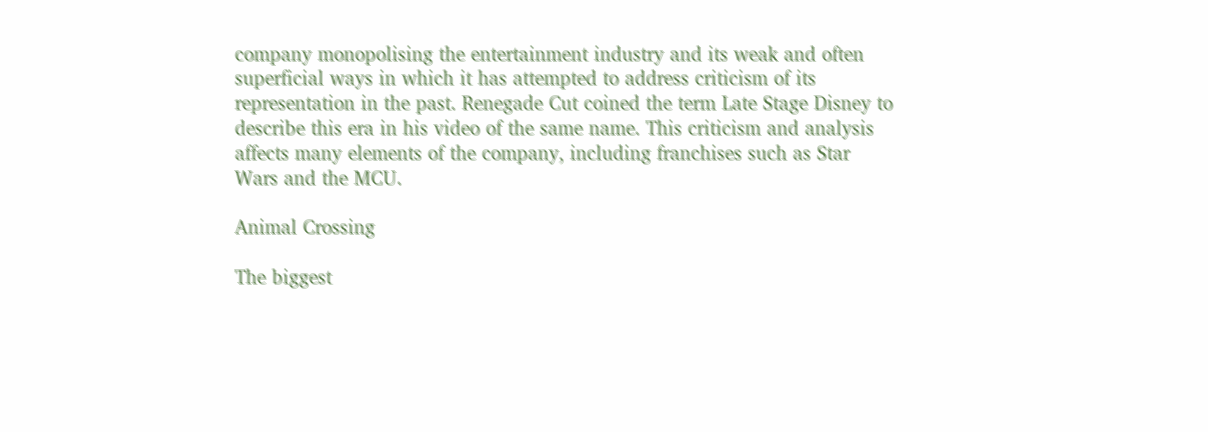company monopolising the entertainment industry and its weak and often superficial ways in which it has attempted to address criticism of its representation in the past. Renegade Cut coined the term Late Stage Disney to describe this era in his video of the same name. This criticism and analysis affects many elements of the company, including franchises such as Star Wars and the MCU.

Animal Crossing

The biggest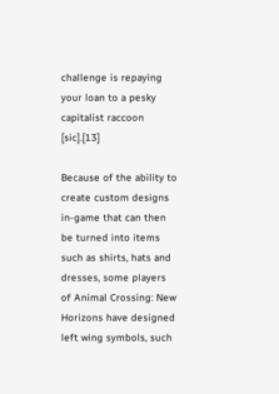challenge is repaying your loan to a pesky capitalist raccoon [sic].[13]

Because of the ability to create custom designs in-game that can then be turned into items such as shirts, hats and dresses, some players of Animal Crossing: New Horizons have designed left wing symbols, such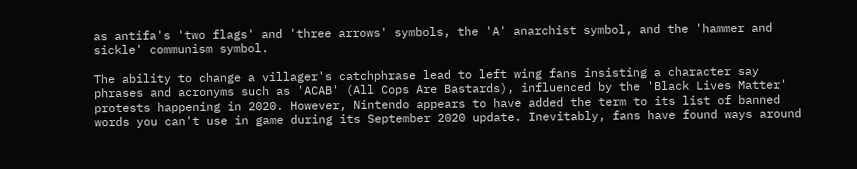as antifa's 'two flags' and 'three arrows' symbols, the 'A' anarchist symbol, and the 'hammer and sickle' communism symbol.

The ability to change a villager's catchphrase lead to left wing fans insisting a character say phrases and acronyms such as 'ACAB' (All Cops Are Bastards), influenced by the 'Black Lives Matter' protests happening in 2020. However, Nintendo appears to have added the term to its list of banned words you can't use in game during its September 2020 update. Inevitably, fans have found ways around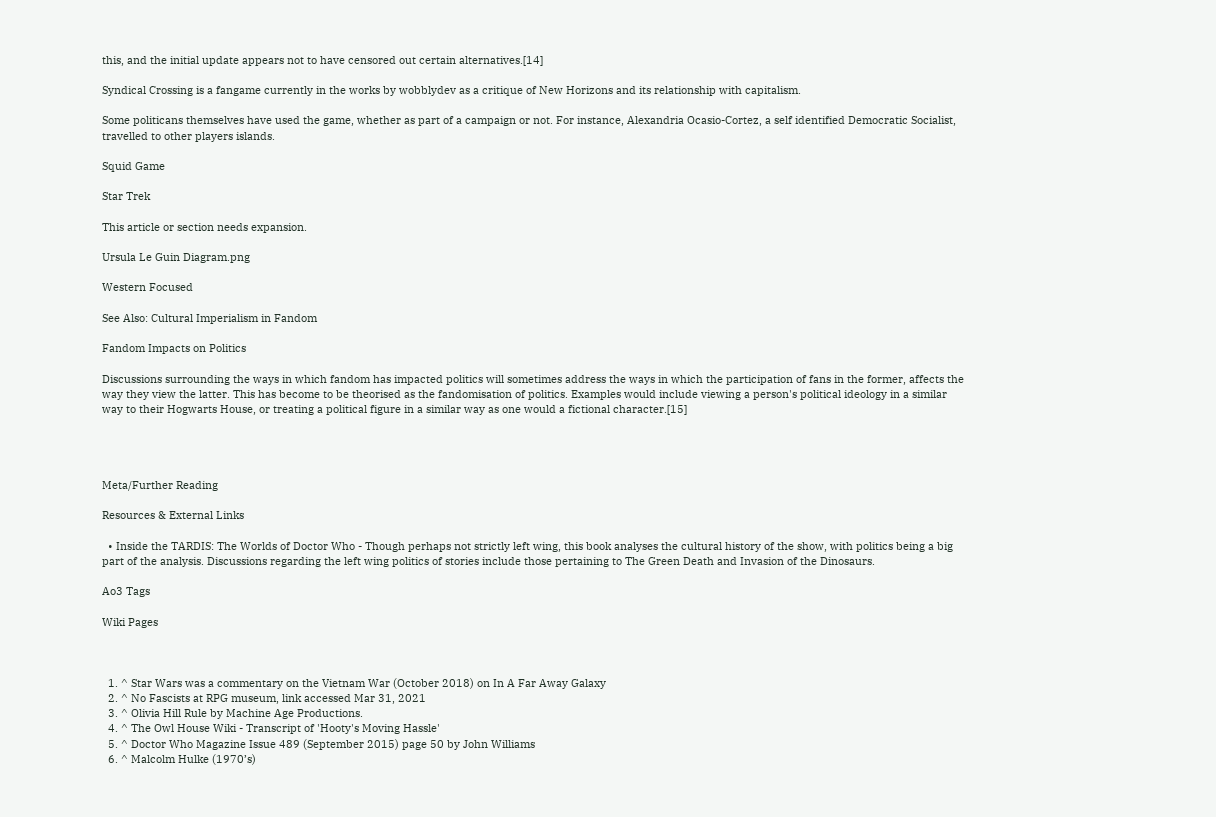this, and the initial update appears not to have censored out certain alternatives.[14]

Syndical Crossing is a fangame currently in the works by wobblydev as a critique of New Horizons and its relationship with capitalism.

Some politicans themselves have used the game, whether as part of a campaign or not. For instance, Alexandria Ocasio-Cortez, a self identified Democratic Socialist, travelled to other players islands.

Squid Game

Star Trek

This article or section needs expansion.

Ursula Le Guin Diagram.png

Western Focused

See Also: Cultural Imperialism in Fandom

Fandom Impacts on Politics

Discussions surrounding the ways in which fandom has impacted politics will sometimes address the ways in which the participation of fans in the former, affects the way they view the latter. This has become to be theorised as the fandomisation of politics. Examples would include viewing a person's political ideology in a similar way to their Hogwarts House, or treating a political figure in a similar way as one would a fictional character.[15]




Meta/Further Reading

Resources & External Links

  • Inside the TARDIS: The Worlds of Doctor Who - Though perhaps not strictly left wing, this book analyses the cultural history of the show, with politics being a big part of the analysis. Discussions regarding the left wing politics of stories include those pertaining to The Green Death and Invasion of the Dinosaurs.

Ao3 Tags

Wiki Pages



  1. ^ Star Wars was a commentary on the Vietnam War (October 2018) on In A Far Away Galaxy
  2. ^ No Fascists at RPG museum, link accessed Mar 31, 2021
  3. ^ Olivia Hill Rule by Machine Age Productions.
  4. ^ The Owl House Wiki - Transcript of 'Hooty's Moving Hassle'
  5. ^ Doctor Who Magazine Issue 489 (September 2015) page 50 by John Williams
  6. ^ Malcolm Hulke (1970’s)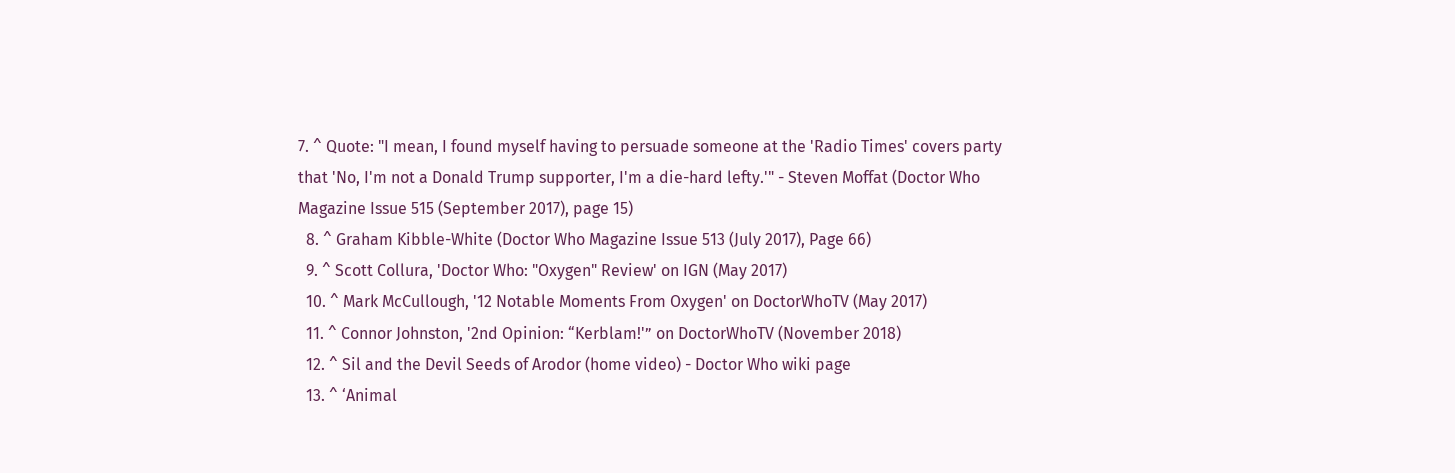7. ^ Quote: "I mean, I found myself having to persuade someone at the 'Radio Times' covers party that 'No, I'm not a Donald Trump supporter, I'm a die-hard lefty.'" - Steven Moffat (Doctor Who Magazine Issue 515 (September 2017), page 15)
  8. ^ Graham Kibble-White (Doctor Who Magazine Issue 513 (July 2017), Page 66)
  9. ^ Scott Collura, 'Doctor Who: "Oxygen" Review' on IGN (May 2017)
  10. ^ Mark McCullough, '12 Notable Moments From Oxygen' on DoctorWhoTV (May 2017)
  11. ^ Connor Johnston, '2nd Opinion: “Kerblam!'” on DoctorWhoTV (November 2018)
  12. ^ Sil and the Devil Seeds of Arodor (home video) - Doctor Who wiki page
  13. ^ ‘Animal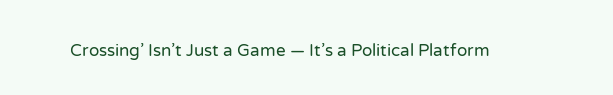Crossing’ Isn’t Just a Game — It’s a Political Platform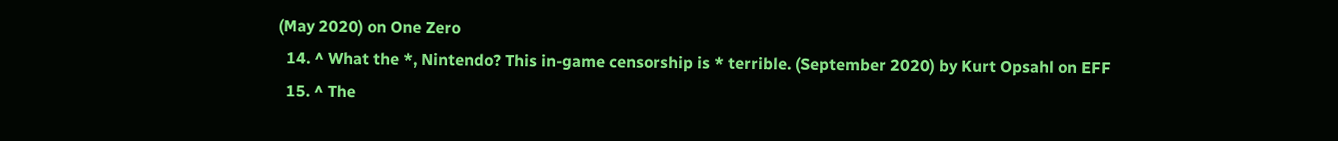(May 2020) on One Zero
  14. ^ What the *, Nintendo? This in-game censorship is * terrible. (September 2020) by Kurt Opsahl on EFF
  15. ^ The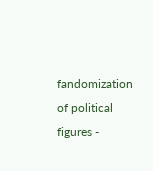fandomization of political figures -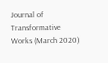Journal of Transformative Works (March 2020)